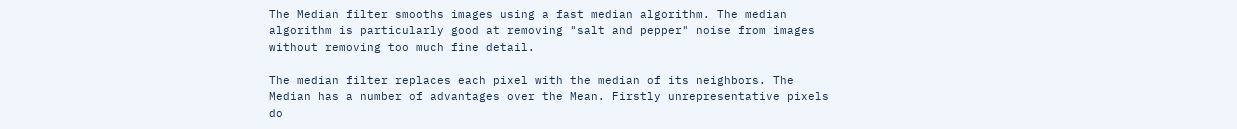The Median filter smooths images using a fast median algorithm. The median algorithm is particularly good at removing "salt and pepper" noise from images without removing too much fine detail.

The median filter replaces each pixel with the median of its neighbors. The Median has a number of advantages over the Mean. Firstly unrepresentative pixels do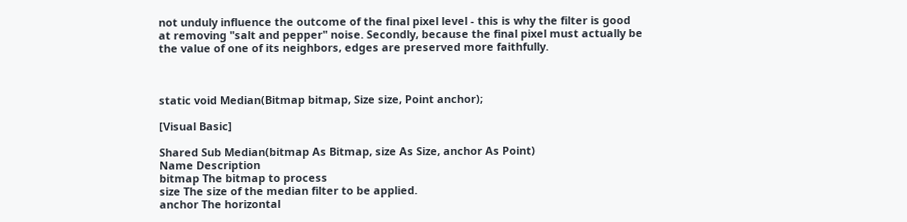not unduly influence the outcome of the final pixel level - this is why the filter is good at removing "salt and pepper" noise. Secondly, because the final pixel must actually be the value of one of its neighbors, edges are preserved more faithfully.



static void Median(Bitmap bitmap, Size size, Point anchor);

[Visual Basic]

Shared Sub Median(bitmap As Bitmap, size As Size, anchor As Point)
Name Description
bitmap The bitmap to process
size The size of the median filter to be applied.
anchor The horizontal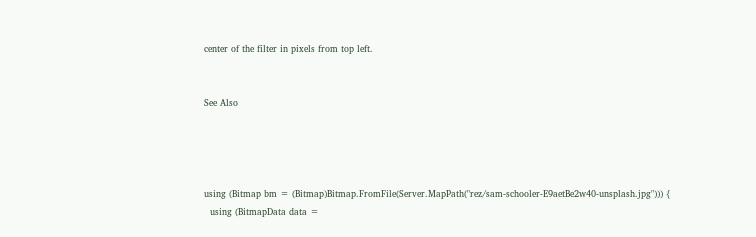center of the filter in pixels from top left.


See Also




using (Bitmap bm = (Bitmap)Bitmap.FromFile(Server.MapPath("rez/sam-schooler-E9aetBe2w40-unsplash.jpg"))) {
  using (BitmapData data =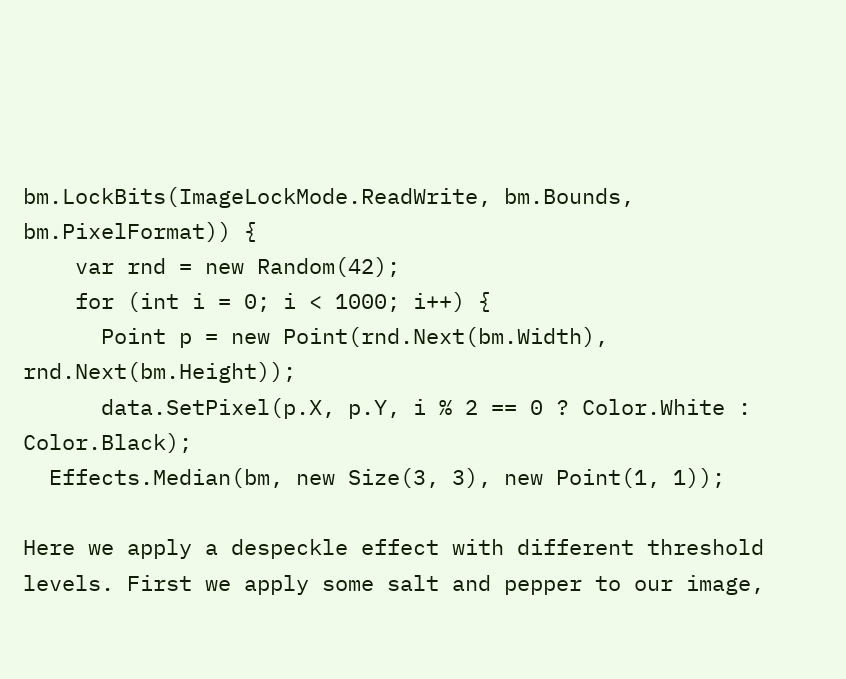bm.LockBits(ImageLockMode.ReadWrite, bm.Bounds, bm.PixelFormat)) {
    var rnd = new Random(42);
    for (int i = 0; i < 1000; i++) {
      Point p = new Point(rnd.Next(bm.Width), rnd.Next(bm.Height));
      data.SetPixel(p.X, p.Y, i % 2 == 0 ? Color.White : Color.Black);
  Effects.Median(bm, new Size(3, 3), new Point(1, 1));

Here we apply a despeckle effect with different threshold levels. First we apply some salt and pepper to our image,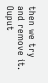then we try and remove it. Ouput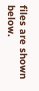files are shown below.